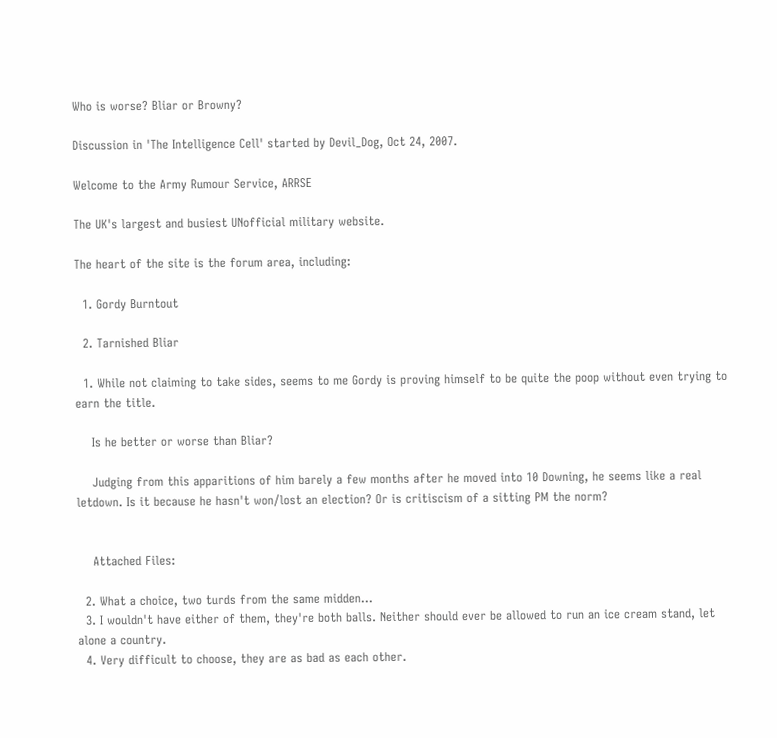Who is worse? Bliar or Browny?

Discussion in 'The Intelligence Cell' started by Devil_Dog, Oct 24, 2007.

Welcome to the Army Rumour Service, ARRSE

The UK's largest and busiest UNofficial military website.

The heart of the site is the forum area, including:

  1. Gordy Burntout

  2. Tarnished Bliar

  1. While not claiming to take sides, seems to me Gordy is proving himself to be quite the poop without even trying to earn the title.

    Is he better or worse than Bliar?

    Judging from this apparitions of him barely a few months after he moved into 10 Downing, he seems like a real letdown. Is it because he hasn't won/lost an election? Or is critiscism of a sitting PM the norm?


    Attached Files:

  2. What a choice, two turds from the same midden...
  3. I wouldn't have either of them, they're both balls. Neither should ever be allowed to run an ice cream stand, let alone a country.
  4. Very difficult to choose, they are as bad as each other.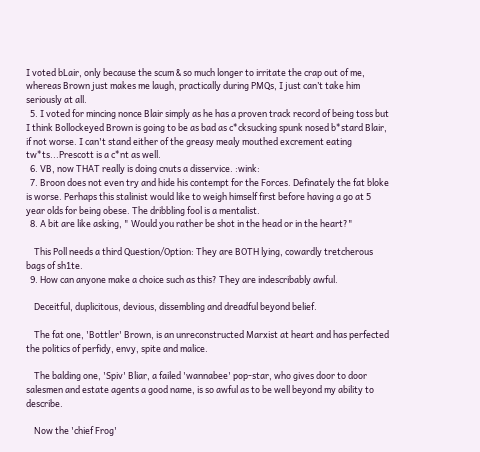I voted bLair, only because the scum & so much longer to irritate the crap out of me, whereas Brown just makes me laugh, practically during PMQs, I just can’t take him seriously at all.
  5. I voted for mincing nonce Blair simply as he has a proven track record of being toss but I think Bollockeyed Brown is going to be as bad as c*cksucking spunk nosed b*stard Blair, if not worse. I can't stand either of the greasy mealy mouthed excrement eating tw*ts...Prescott is a c*nt as well.
  6. VB, now THAT really is doing cnuts a disservice. :wink:
  7. Broon does not even try and hide his contempt for the Forces. Definately the fat bloke is worse. Perhaps this stalinist would like to weigh himself first before having a go at 5 year olds for being obese. The dribbling fool is a mentalist.
  8. A bit are like asking, " Would you rather be shot in the head or in the heart?"

    This Poll needs a third Question/Option: They are BOTH lying, cowardly tretcherous bags of sh1te.
  9. How can anyone make a choice such as this? They are indescribably awful.

    Deceitful, duplicitous, devious, dissembling and dreadful beyond belief.

    The fat one, 'Bottler' Brown, is an unreconstructed Marxist at heart and has perfected the politics of perfidy, envy, spite and malice.

    The balding one, 'Spiv' Bliar, a failed 'wannabee' pop-star, who gives door to door salesmen and estate agents a good name, is so awful as to be well beyond my ability to describe.

    Now the 'chief Frog'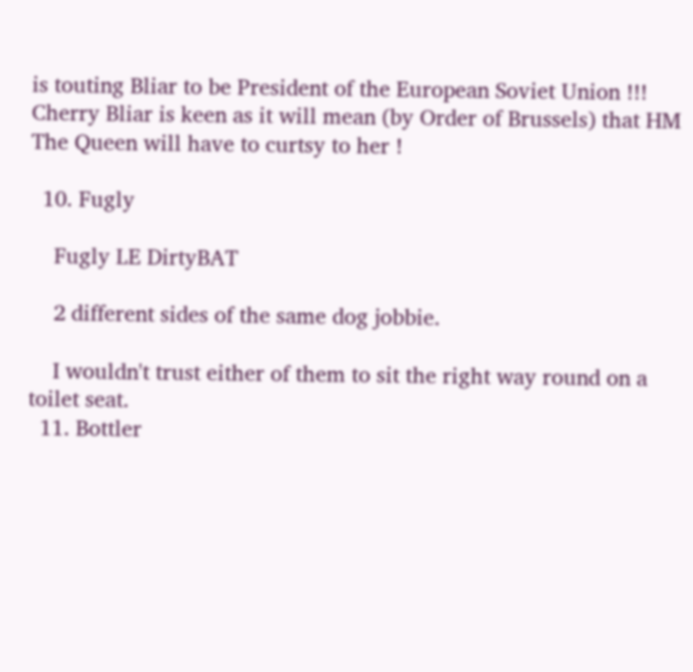is touting Bliar to be President of the European Soviet Union !!! Cherry Bliar is keen as it will mean (by Order of Brussels) that HM The Queen will have to curtsy to her !

  10. Fugly

    Fugly LE DirtyBAT

    2 different sides of the same dog jobbie.

    I wouldn't trust either of them to sit the right way round on a toilet seat.
  11. Bottler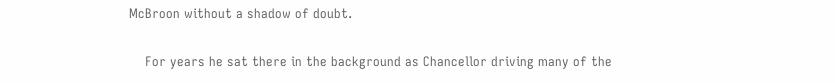McBroon without a shadow of doubt.

    For years he sat there in the background as Chancellor driving many of the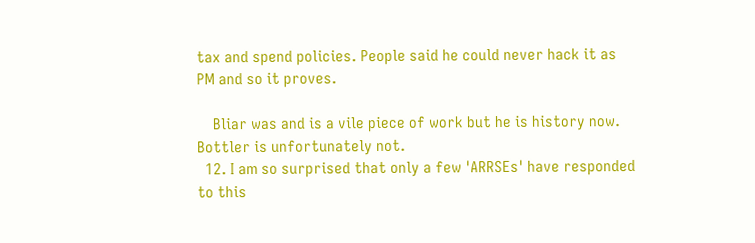tax and spend policies. People said he could never hack it as PM and so it proves.

    Bliar was and is a vile piece of work but he is history now. Bottler is unfortunately not.
  12. I am so surprised that only a few 'ARRSEs' have responded to this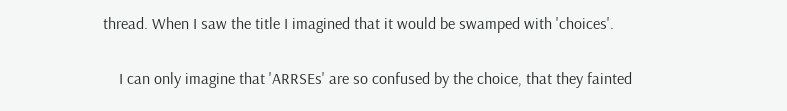thread. When I saw the title I imagined that it would be swamped with 'choices'.

    I can only imagine that 'ARRSEs' are so confused by the choice, that they fainted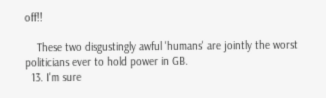off!!

    These two disgustingly awful 'humans' are jointly the worst politicians ever to hold power in GB.
  13. I'm sure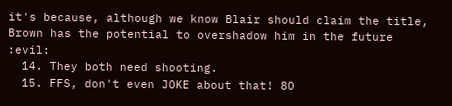it's because, although we know Blair should claim the title, Brown has the potential to overshadow him in the future :evil:
  14. They both need shooting.
  15. FFS, don't even JOKE about that! 8O